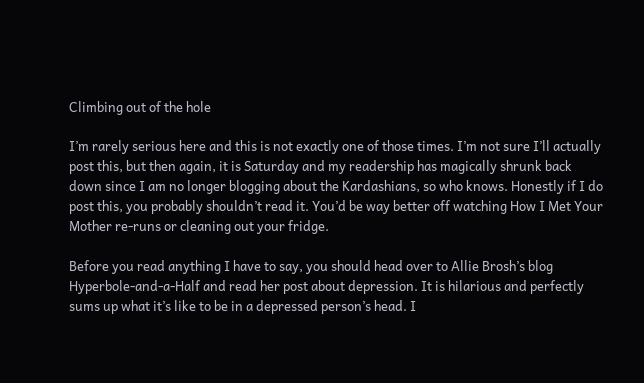Climbing out of the hole

I’m rarely serious here and this is not exactly one of those times. I’m not sure I’ll actually post this, but then again, it is Saturday and my readership has magically shrunk back down since I am no longer blogging about the Kardashians, so who knows. Honestly if I do post this, you probably shouldn’t read it. You’d be way better off watching How I Met Your Mother re-runs or cleaning out your fridge.

Before you read anything I have to say, you should head over to Allie Brosh’s blog Hyperbole-and-a-Half and read her post about depression. It is hilarious and perfectly sums up what it’s like to be in a depressed person’s head. I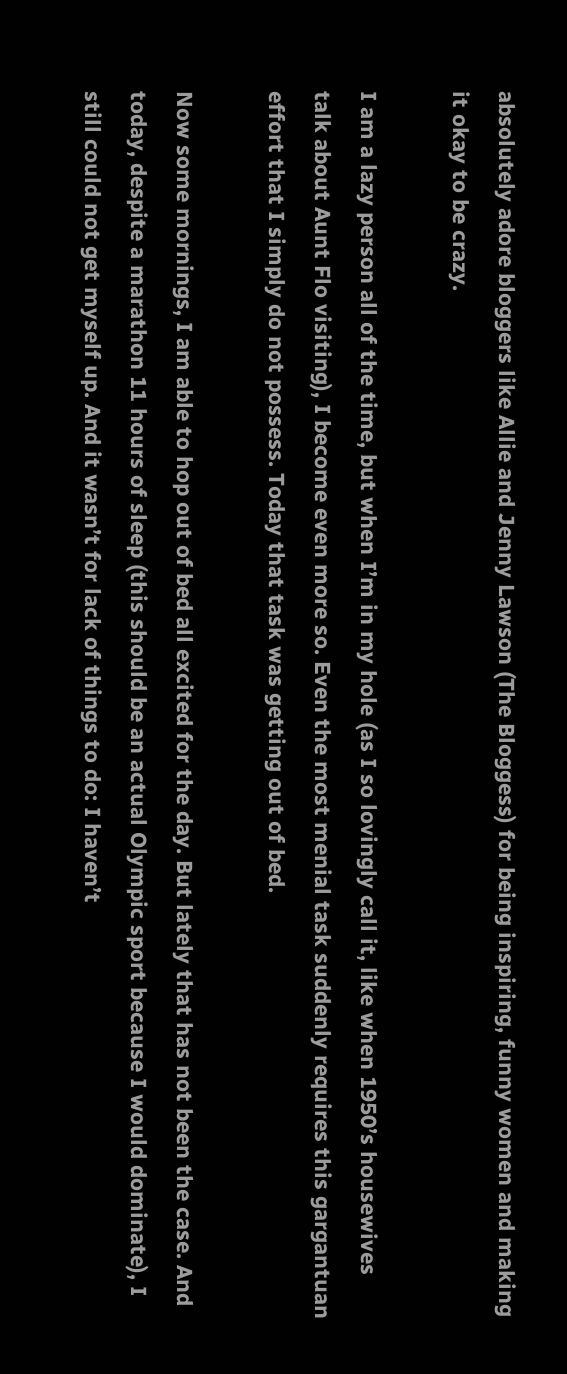absolutely adore bloggers like Allie and Jenny Lawson (The Bloggess) for being inspiring, funny women and making it okay to be crazy.

I am a lazy person all of the time, but when I’m in my hole (as I so lovingly call it, like when 1950’s housewives talk about Aunt Flo visiting), I become even more so. Even the most menial task suddenly requires this gargantuan effort that I simply do not possess. Today that task was getting out of bed.

Now some mornings, I am able to hop out of bed all excited for the day. But lately that has not been the case. And today, despite a marathon 11 hours of sleep (this should be an actual Olympic sport because I would dominate), I still could not get myself up. And it wasn’t for lack of things to do: I haven’t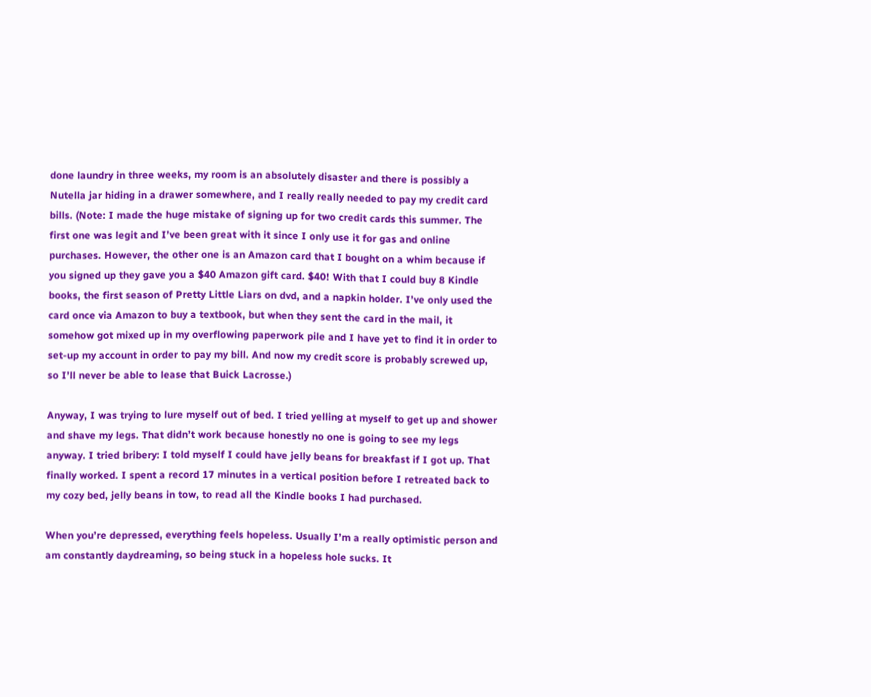done laundry in three weeks, my room is an absolutely disaster and there is possibly a Nutella jar hiding in a drawer somewhere, and I really really needed to pay my credit card bills. (Note: I made the huge mistake of signing up for two credit cards this summer. The first one was legit and I’ve been great with it since I only use it for gas and online purchases. However, the other one is an Amazon card that I bought on a whim because if you signed up they gave you a $40 Amazon gift card. $40! With that I could buy 8 Kindle books, the first season of Pretty Little Liars on dvd, and a napkin holder. I’ve only used the card once via Amazon to buy a textbook, but when they sent the card in the mail, it somehow got mixed up in my overflowing paperwork pile and I have yet to find it in order to set-up my account in order to pay my bill. And now my credit score is probably screwed up, so I’ll never be able to lease that Buick Lacrosse.)

Anyway, I was trying to lure myself out of bed. I tried yelling at myself to get up and shower and shave my legs. That didn’t work because honestly no one is going to see my legs anyway. I tried bribery: I told myself I could have jelly beans for breakfast if I got up. That finally worked. I spent a record 17 minutes in a vertical position before I retreated back to my cozy bed, jelly beans in tow, to read all the Kindle books I had purchased.

When you’re depressed, everything feels hopeless. Usually I’m a really optimistic person and am constantly daydreaming, so being stuck in a hopeless hole sucks. It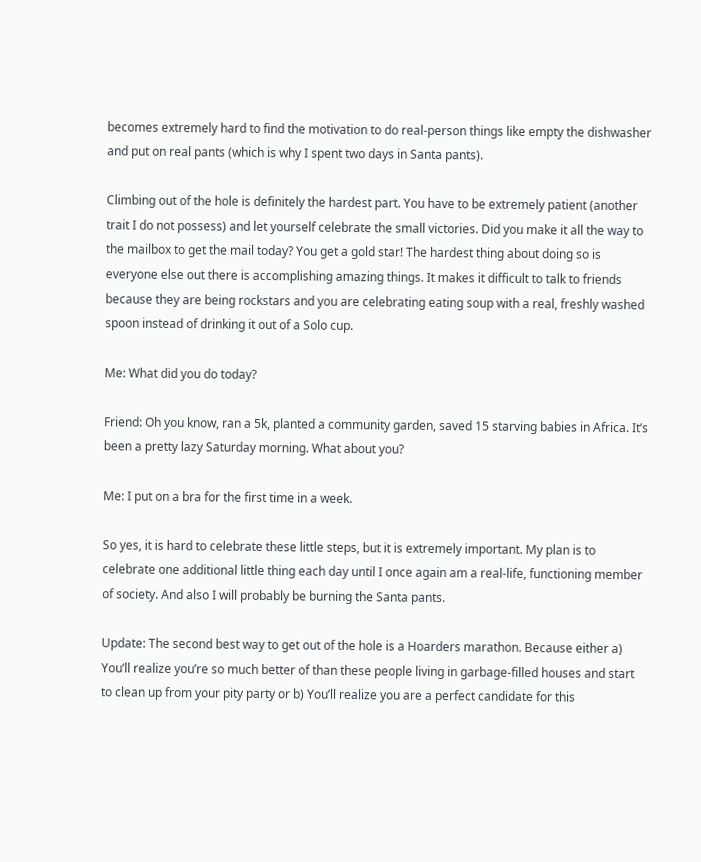becomes extremely hard to find the motivation to do real-person things like empty the dishwasher and put on real pants (which is why I spent two days in Santa pants).

Climbing out of the hole is definitely the hardest part. You have to be extremely patient (another trait I do not possess) and let yourself celebrate the small victories. Did you make it all the way to the mailbox to get the mail today? You get a gold star! The hardest thing about doing so is everyone else out there is accomplishing amazing things. It makes it difficult to talk to friends because they are being rockstars and you are celebrating eating soup with a real, freshly washed spoon instead of drinking it out of a Solo cup.

Me: What did you do today?

Friend: Oh you know, ran a 5k, planted a community garden, saved 15 starving babies in Africa. It’s been a pretty lazy Saturday morning. What about you?

Me: I put on a bra for the first time in a week.

So yes, it is hard to celebrate these little steps, but it is extremely important. My plan is to celebrate one additional little thing each day until I once again am a real-life, functioning member of society. And also I will probably be burning the Santa pants.

Update: The second best way to get out of the hole is a Hoarders marathon. Because either a) You’ll realize you’re so much better of than these people living in garbage-filled houses and start to clean up from your pity party or b) You’ll realize you are a perfect candidate for this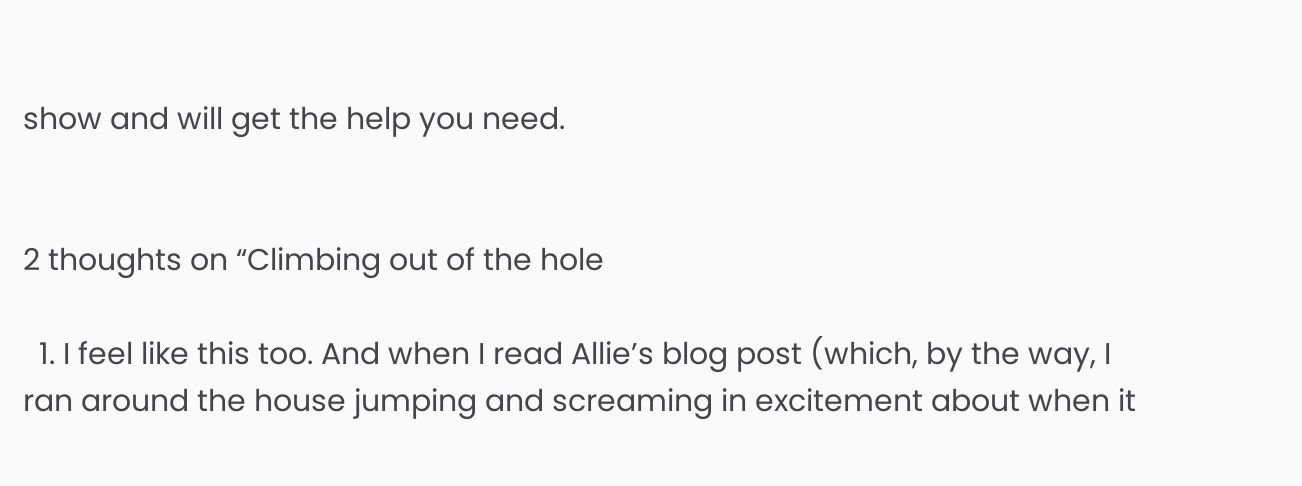show and will get the help you need.


2 thoughts on “Climbing out of the hole

  1. I feel like this too. And when I read Allie’s blog post (which, by the way, I ran around the house jumping and screaming in excitement about when it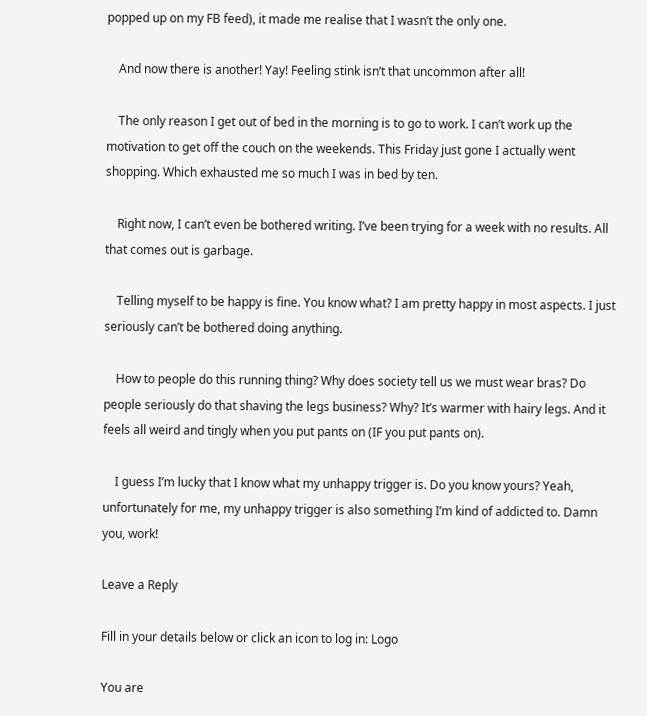popped up on my FB feed), it made me realise that I wasn’t the only one.

    And now there is another! Yay! Feeling stink isn’t that uncommon after all!

    The only reason I get out of bed in the morning is to go to work. I can’t work up the motivation to get off the couch on the weekends. This Friday just gone I actually went shopping. Which exhausted me so much I was in bed by ten.

    Right now, I can’t even be bothered writing. I’ve been trying for a week with no results. All that comes out is garbage.

    Telling myself to be happy is fine. You know what? I am pretty happy in most aspects. I just seriously can’t be bothered doing anything.

    How to people do this running thing? Why does society tell us we must wear bras? Do people seriously do that shaving the legs business? Why? It’s warmer with hairy legs. And it feels all weird and tingly when you put pants on (IF you put pants on).

    I guess I’m lucky that I know what my unhappy trigger is. Do you know yours? Yeah, unfortunately for me, my unhappy trigger is also something I’m kind of addicted to. Damn you, work!

Leave a Reply

Fill in your details below or click an icon to log in: Logo

You are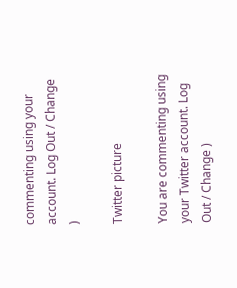commenting using your account. Log Out / Change )

Twitter picture

You are commenting using your Twitter account. Log Out / Change )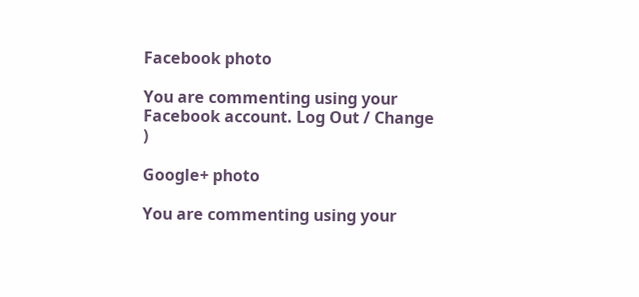Facebook photo

You are commenting using your Facebook account. Log Out / Change )

Google+ photo

You are commenting using your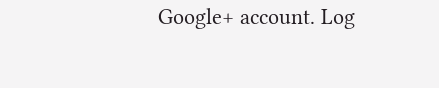Google+ account. Log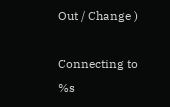Out / Change )

Connecting to %s